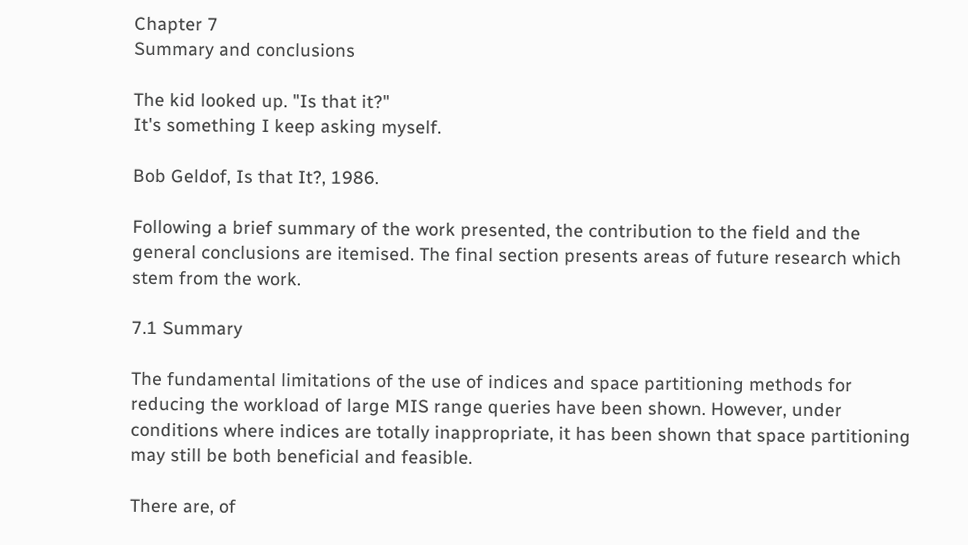Chapter 7
Summary and conclusions

The kid looked up. "Is that it?"
It's something I keep asking myself.

Bob Geldof, Is that It?, 1986.

Following a brief summary of the work presented, the contribution to the field and the general conclusions are itemised. The final section presents areas of future research which stem from the work.

7.1 Summary

The fundamental limitations of the use of indices and space partitioning methods for reducing the workload of large MIS range queries have been shown. However, under conditions where indices are totally inappropriate, it has been shown that space partitioning may still be both beneficial and feasible.

There are, of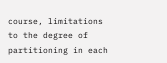course, limitations to the degree of partitioning in each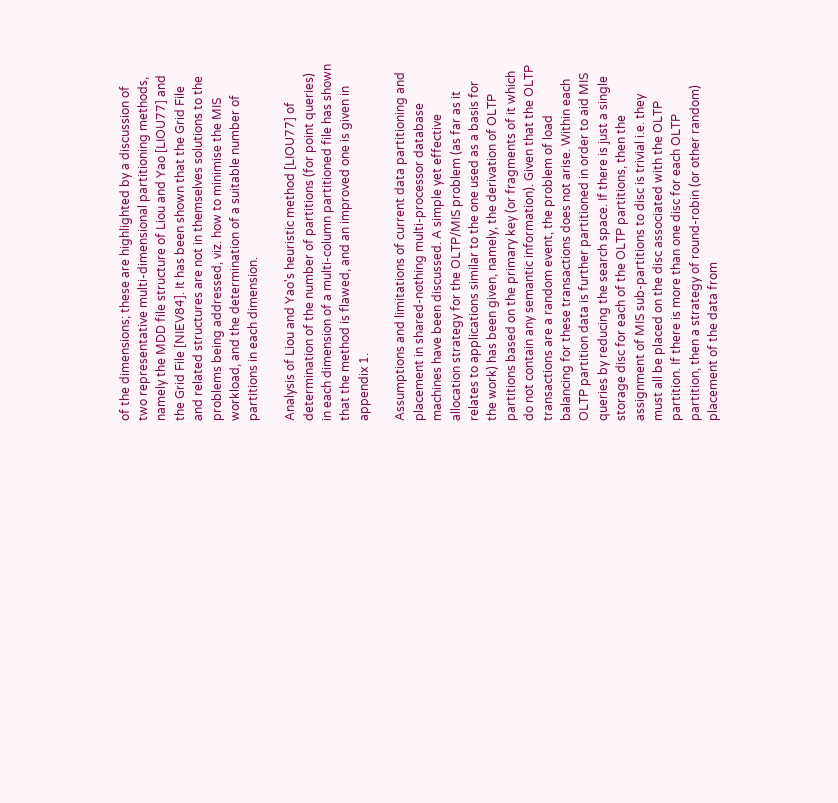of the dimensions; these are highlighted by a discussion of two representative multi-dimensional partitioning methods, namely the MDD file structure of Liou and Yao [LIOU77] and the Grid File [NIEV84]. It has been shown that the Grid File and related structures are not in themselves solutions to the problems being addressed, viz. how to minimise the MIS workload, and the determination of a suitable number of partitions in each dimension.

Analysis of Liou and Yao's heuristic method [LIOU77] of determination of the number of partitions (for point queries) in each dimension of a multi-column partitioned file has shown that the method is flawed, and an improved one is given in appendix 1.

Assumptions and limitations of current data partitioning and placement in shared-nothing multi-processor database machines have been discussed. A simple yet effective allocation strategy for the OLTP/MIS problem (as far as it relates to applications similar to the one used as a basis for the work) has been given, namely, the derivation of OLTP partitions based on the primary key (or fragments of it which do not contain any semantic information). Given that the OLTP transactions are a random event, the problem of load balancing for these transactions does not arise. Within each OLTP partition data is further partitioned in order to aid MIS queries by reducing the search space. If there is just a single storage disc for each of the OLTP partitions, then the assignment of MIS sub-partitions to disc is trivial i.e. they must all be placed on the disc associated with the OLTP partition. If there is more than one disc for each OLTP partition, then a strategy of round-robin (or other random) placement of the data from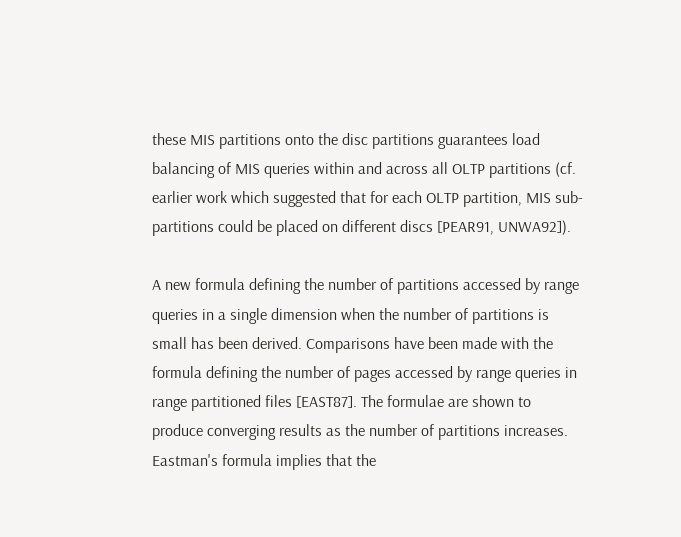these MIS partitions onto the disc partitions guarantees load balancing of MIS queries within and across all OLTP partitions (cf. earlier work which suggested that for each OLTP partition, MIS sub-partitions could be placed on different discs [PEAR91, UNWA92]).

A new formula defining the number of partitions accessed by range queries in a single dimension when the number of partitions is small has been derived. Comparisons have been made with the formula defining the number of pages accessed by range queries in range partitioned files [EAST87]. The formulae are shown to produce converging results as the number of partitions increases. Eastman's formula implies that the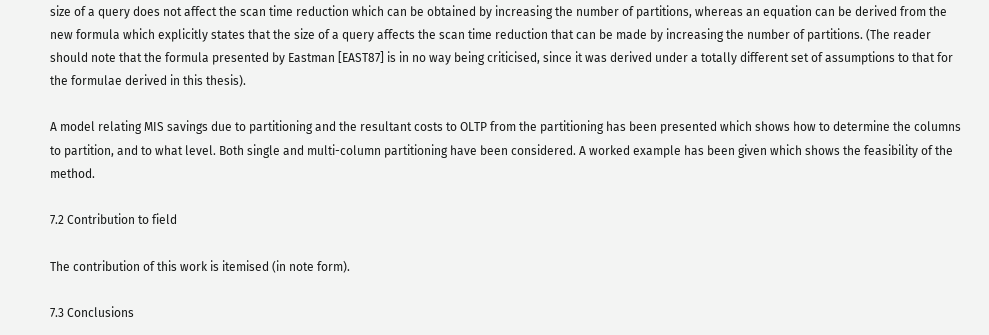size of a query does not affect the scan time reduction which can be obtained by increasing the number of partitions, whereas an equation can be derived from the new formula which explicitly states that the size of a query affects the scan time reduction that can be made by increasing the number of partitions. (The reader should note that the formula presented by Eastman [EAST87] is in no way being criticised, since it was derived under a totally different set of assumptions to that for the formulae derived in this thesis).

A model relating MIS savings due to partitioning and the resultant costs to OLTP from the partitioning has been presented which shows how to determine the columns to partition, and to what level. Both single and multi-column partitioning have been considered. A worked example has been given which shows the feasibility of the method.

7.2 Contribution to field

The contribution of this work is itemised (in note form).

7.3 Conclusions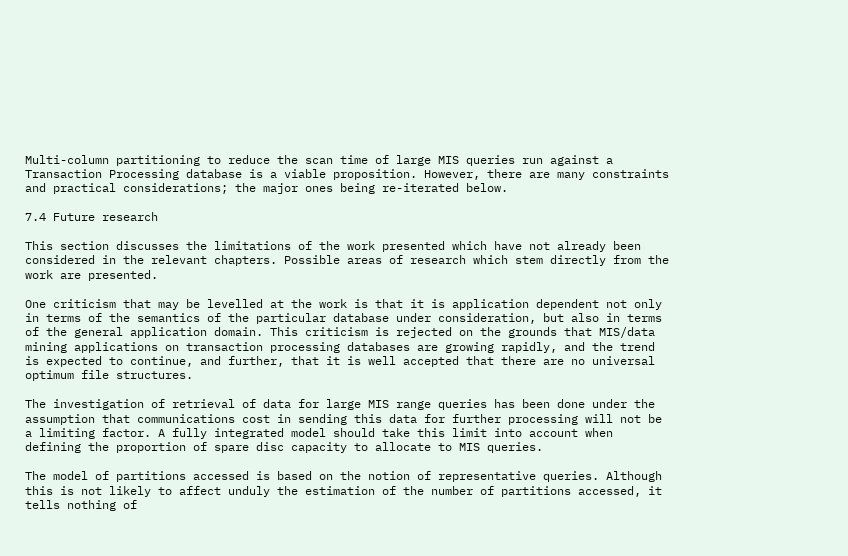Multi-column partitioning to reduce the scan time of large MIS queries run against a Transaction Processing database is a viable proposition. However, there are many constraints and practical considerations; the major ones being re-iterated below.

7.4 Future research

This section discusses the limitations of the work presented which have not already been considered in the relevant chapters. Possible areas of research which stem directly from the work are presented.

One criticism that may be levelled at the work is that it is application dependent not only in terms of the semantics of the particular database under consideration, but also in terms of the general application domain. This criticism is rejected on the grounds that MIS/data mining applications on transaction processing databases are growing rapidly, and the trend is expected to continue, and further, that it is well accepted that there are no universal optimum file structures.

The investigation of retrieval of data for large MIS range queries has been done under the assumption that communications cost in sending this data for further processing will not be a limiting factor. A fully integrated model should take this limit into account when defining the proportion of spare disc capacity to allocate to MIS queries.

The model of partitions accessed is based on the notion of representative queries. Although this is not likely to affect unduly the estimation of the number of partitions accessed, it tells nothing of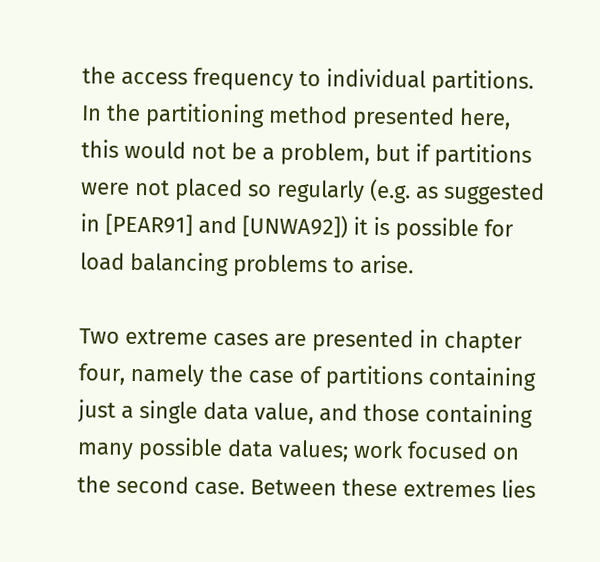the access frequency to individual partitions. In the partitioning method presented here, this would not be a problem, but if partitions were not placed so regularly (e.g. as suggested in [PEAR91] and [UNWA92]) it is possible for load balancing problems to arise.

Two extreme cases are presented in chapter four, namely the case of partitions containing just a single data value, and those containing many possible data values; work focused on the second case. Between these extremes lies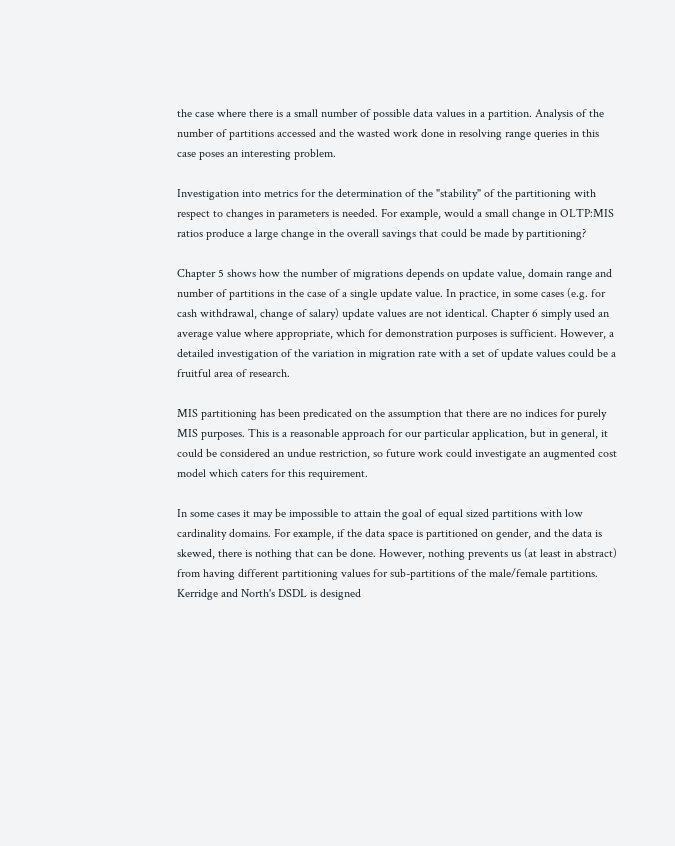the case where there is a small number of possible data values in a partition. Analysis of the number of partitions accessed and the wasted work done in resolving range queries in this case poses an interesting problem.

Investigation into metrics for the determination of the "stability" of the partitioning with respect to changes in parameters is needed. For example, would a small change in OLTP:MIS ratios produce a large change in the overall savings that could be made by partitioning?

Chapter 5 shows how the number of migrations depends on update value, domain range and number of partitions in the case of a single update value. In practice, in some cases (e.g. for cash withdrawal, change of salary) update values are not identical. Chapter 6 simply used an average value where appropriate, which for demonstration purposes is sufficient. However, a detailed investigation of the variation in migration rate with a set of update values could be a fruitful area of research.

MIS partitioning has been predicated on the assumption that there are no indices for purely MIS purposes. This is a reasonable approach for our particular application, but in general, it could be considered an undue restriction, so future work could investigate an augmented cost model which caters for this requirement.

In some cases it may be impossible to attain the goal of equal sized partitions with low cardinality domains. For example, if the data space is partitioned on gender, and the data is skewed, there is nothing that can be done. However, nothing prevents us (at least in abstract) from having different partitioning values for sub-partitions of the male/female partitions. Kerridge and North's DSDL is designed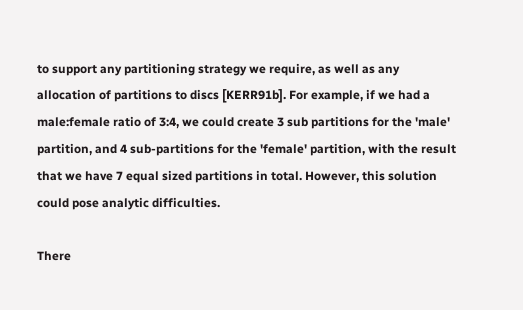to support any partitioning strategy we require, as well as any allocation of partitions to discs [KERR91b]. For example, if we had a male:female ratio of 3:4, we could create 3 sub partitions for the 'male' partition, and 4 sub-partitions for the 'female' partition, with the result that we have 7 equal sized partitions in total. However, this solution could pose analytic difficulties.

There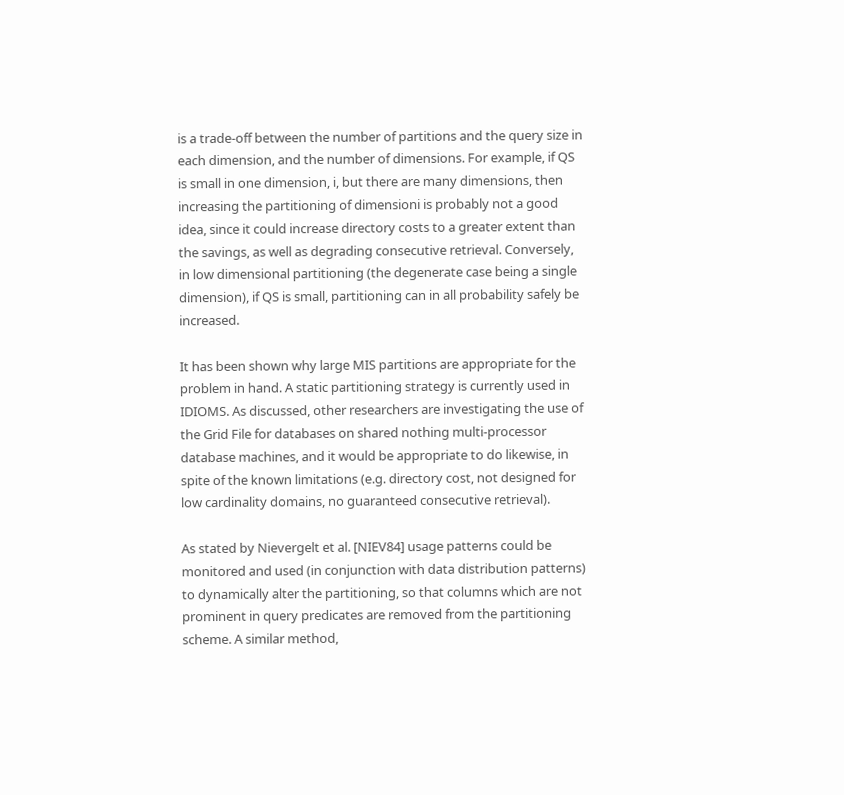is a trade-off between the number of partitions and the query size in each dimension, and the number of dimensions. For example, if QS is small in one dimension, i, but there are many dimensions, then increasing the partitioning of dimensioni is probably not a good idea, since it could increase directory costs to a greater extent than the savings, as well as degrading consecutive retrieval. Conversely, in low dimensional partitioning (the degenerate case being a single dimension), if QS is small, partitioning can in all probability safely be increased.

It has been shown why large MIS partitions are appropriate for the problem in hand. A static partitioning strategy is currently used in IDIOMS. As discussed, other researchers are investigating the use of the Grid File for databases on shared nothing multi-processor database machines, and it would be appropriate to do likewise, in spite of the known limitations (e.g. directory cost, not designed for low cardinality domains, no guaranteed consecutive retrieval).

As stated by Nievergelt et al. [NIEV84] usage patterns could be monitored and used (in conjunction with data distribution patterns) to dynamically alter the partitioning, so that columns which are not prominent in query predicates are removed from the partitioning scheme. A similar method,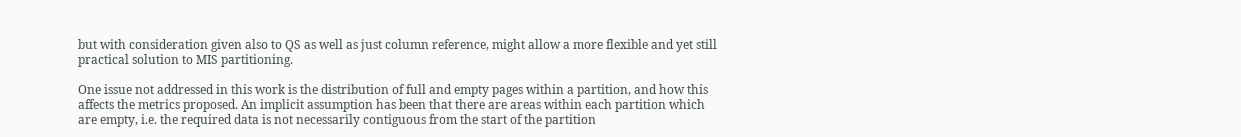but with consideration given also to QS as well as just column reference, might allow a more flexible and yet still practical solution to MIS partitioning.

One issue not addressed in this work is the distribution of full and empty pages within a partition, and how this affects the metrics proposed. An implicit assumption has been that there are areas within each partition which are empty, i.e. the required data is not necessarily contiguous from the start of the partition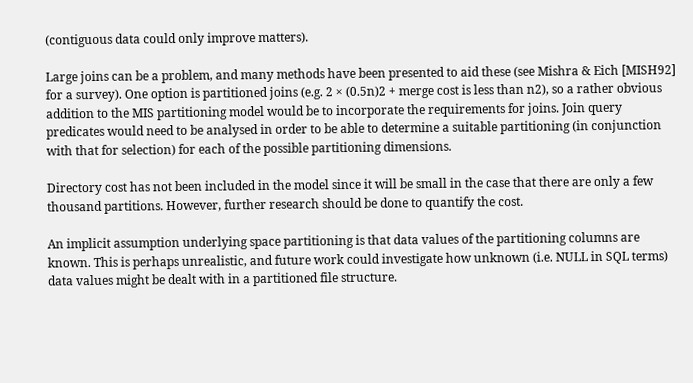(contiguous data could only improve matters).

Large joins can be a problem, and many methods have been presented to aid these (see Mishra & Eich [MISH92] for a survey). One option is partitioned joins (e.g. 2 × (0.5n)2 + merge cost is less than n2), so a rather obvious addition to the MIS partitioning model would be to incorporate the requirements for joins. Join query predicates would need to be analysed in order to be able to determine a suitable partitioning (in conjunction with that for selection) for each of the possible partitioning dimensions.

Directory cost has not been included in the model since it will be small in the case that there are only a few thousand partitions. However, further research should be done to quantify the cost.

An implicit assumption underlying space partitioning is that data values of the partitioning columns are known. This is perhaps unrealistic, and future work could investigate how unknown (i.e. NULL in SQL terms) data values might be dealt with in a partitioned file structure.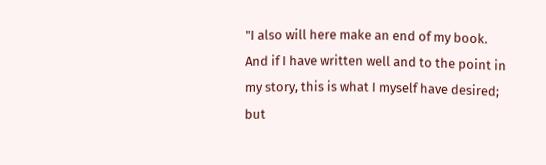"I also will here make an end of my book. And if I have written well and to the point in my story, this is what I myself have desired; but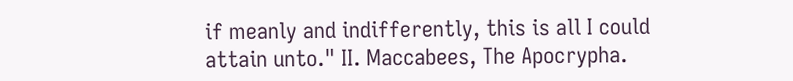if meanly and indifferently, this is all I could attain unto." II. Maccabees, The Apocrypha.